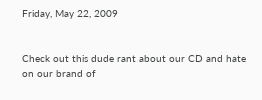Friday, May 22, 2009


Check out this dude rant about our CD and hate on our brand of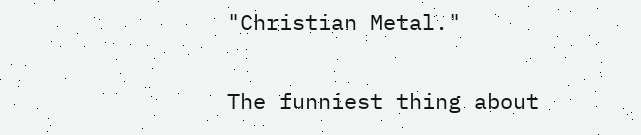"Christian Metal."

The funniest thing about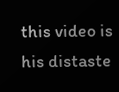this video is his distaste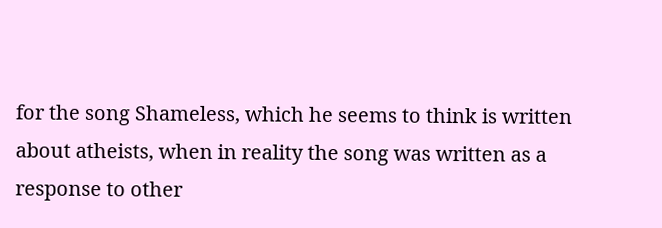for the song Shameless, which he seems to think is written about atheists, when in reality the song was written as a response to other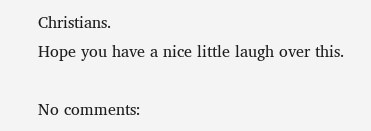Christians.
Hope you have a nice little laugh over this.

No comments: